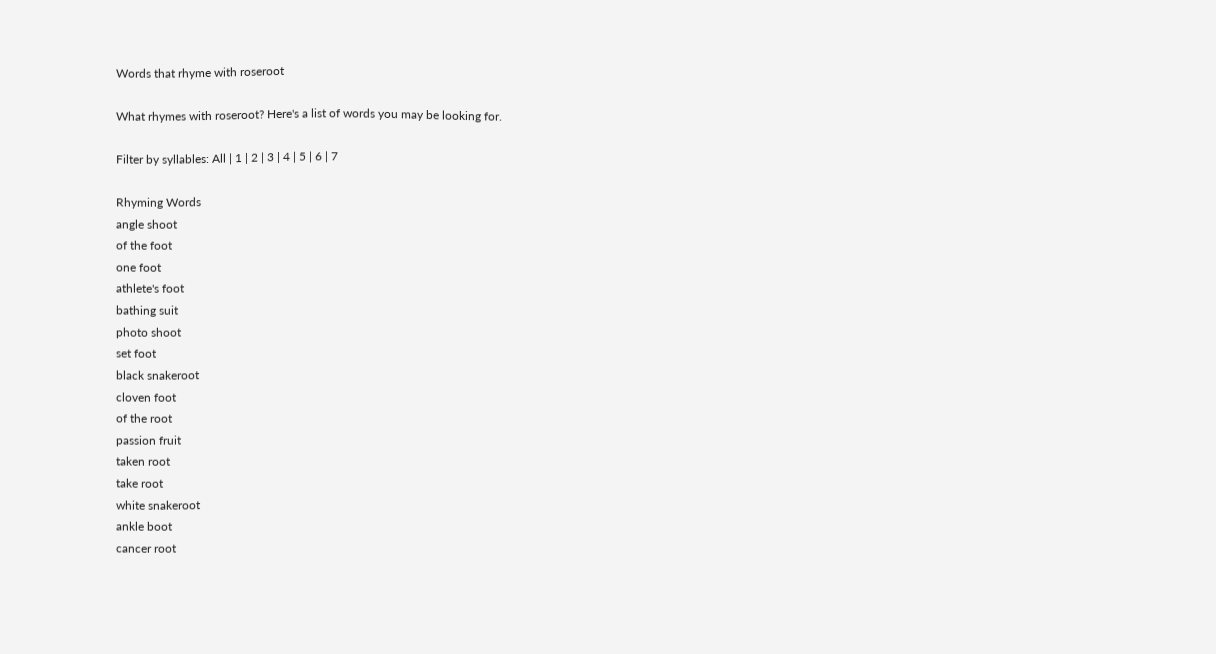Words that rhyme with roseroot

What rhymes with roseroot? Here's a list of words you may be looking for.

Filter by syllables: All | 1 | 2 | 3 | 4 | 5 | 6 | 7

Rhyming Words
angle shoot
of the foot
one foot
athlete's foot
bathing suit
photo shoot
set foot
black snakeroot
cloven foot
of the root
passion fruit
taken root
take root
white snakeroot
ankle boot
cancer root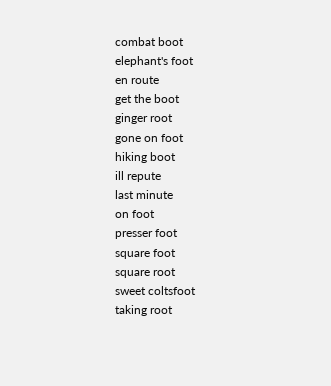combat boot
elephant's foot
en route
get the boot
ginger root
gone on foot
hiking boot
ill repute
last minute
on foot
presser foot
square foot
square root
sweet coltsfoot
taking root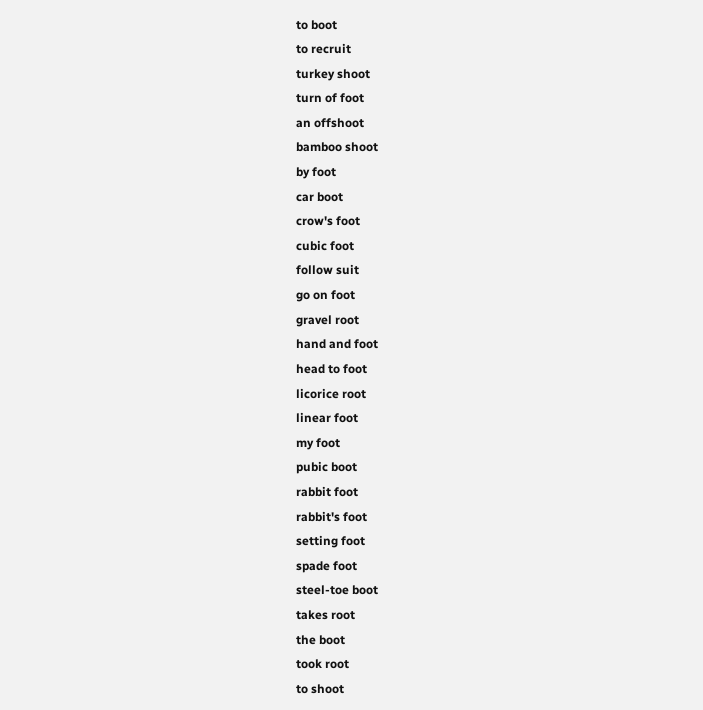to boot
to recruit
turkey shoot
turn of foot
an offshoot
bamboo shoot
by foot
car boot
crow's foot
cubic foot
follow suit
go on foot
gravel root
hand and foot
head to foot
licorice root
linear foot
my foot
pubic boot
rabbit foot
rabbit's foot
setting foot
spade foot
steel-toe boot
takes root
the boot
took root
to shoot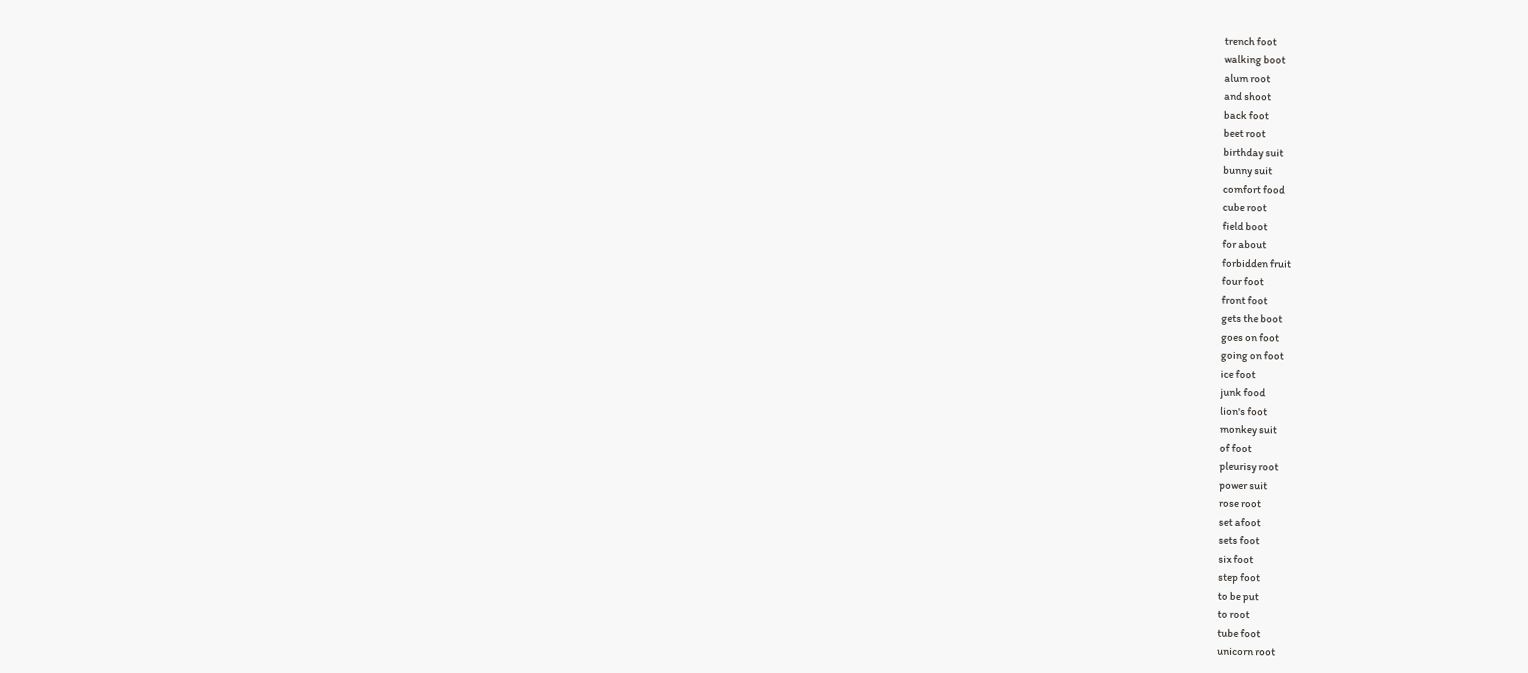trench foot
walking boot
alum root
and shoot
back foot
beet root
birthday suit
bunny suit
comfort food
cube root
field boot
for about
forbidden fruit
four foot
front foot
gets the boot
goes on foot
going on foot
ice foot
junk food
lion's foot
monkey suit
of foot
pleurisy root
power suit
rose root
set afoot
sets foot
six foot
step foot
to be put
to root
tube foot
unicorn root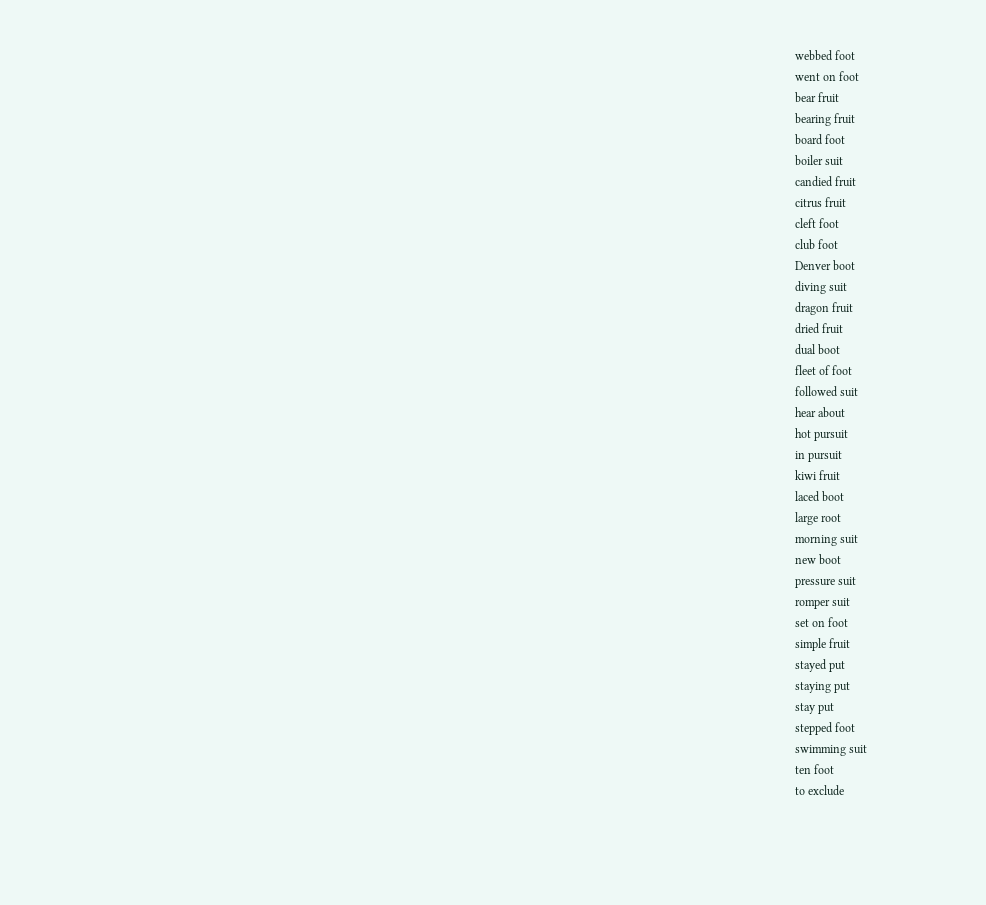webbed foot
went on foot
bear fruit
bearing fruit
board foot
boiler suit
candied fruit
citrus fruit
cleft foot
club foot
Denver boot
diving suit
dragon fruit
dried fruit
dual boot
fleet of foot
followed suit
hear about
hot pursuit
in pursuit
kiwi fruit
laced boot
large root
morning suit
new boot
pressure suit
romper suit
set on foot
simple fruit
stayed put
staying put
stay put
stepped foot
swimming suit
ten foot
to exclude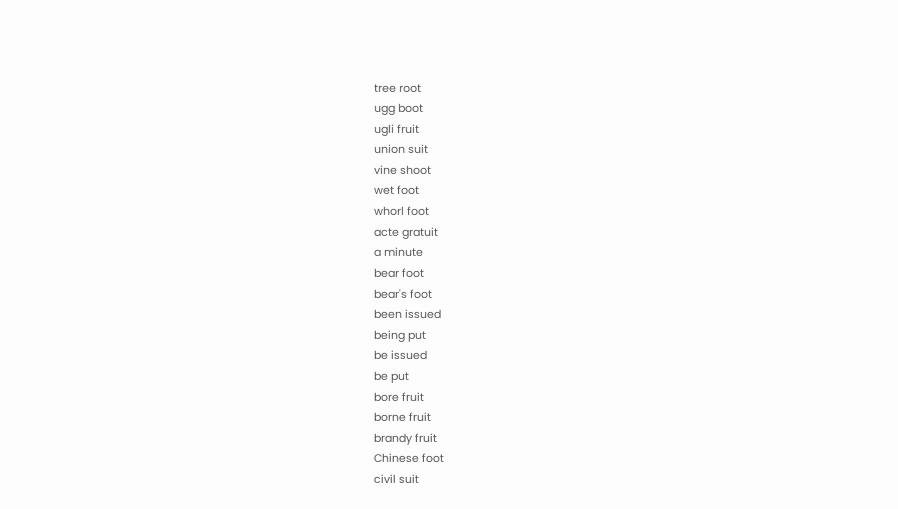tree root
ugg boot
ugli fruit
union suit
vine shoot
wet foot
whorl foot
acte gratuit
a minute
bear foot
bear's foot
been issued
being put
be issued
be put
bore fruit
borne fruit
brandy fruit
Chinese foot
civil suit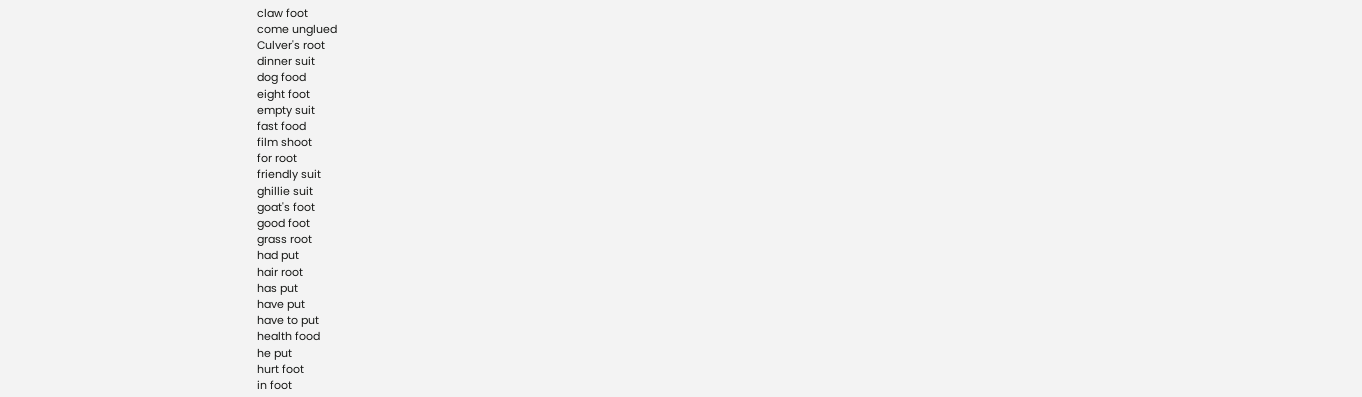claw foot
come unglued
Culver's root
dinner suit
dog food
eight foot
empty suit
fast food
film shoot
for root
friendly suit
ghillie suit
goat's foot
good foot
grass root
had put
hair root
has put
have put
have to put
health food
he put
hurt foot
in foot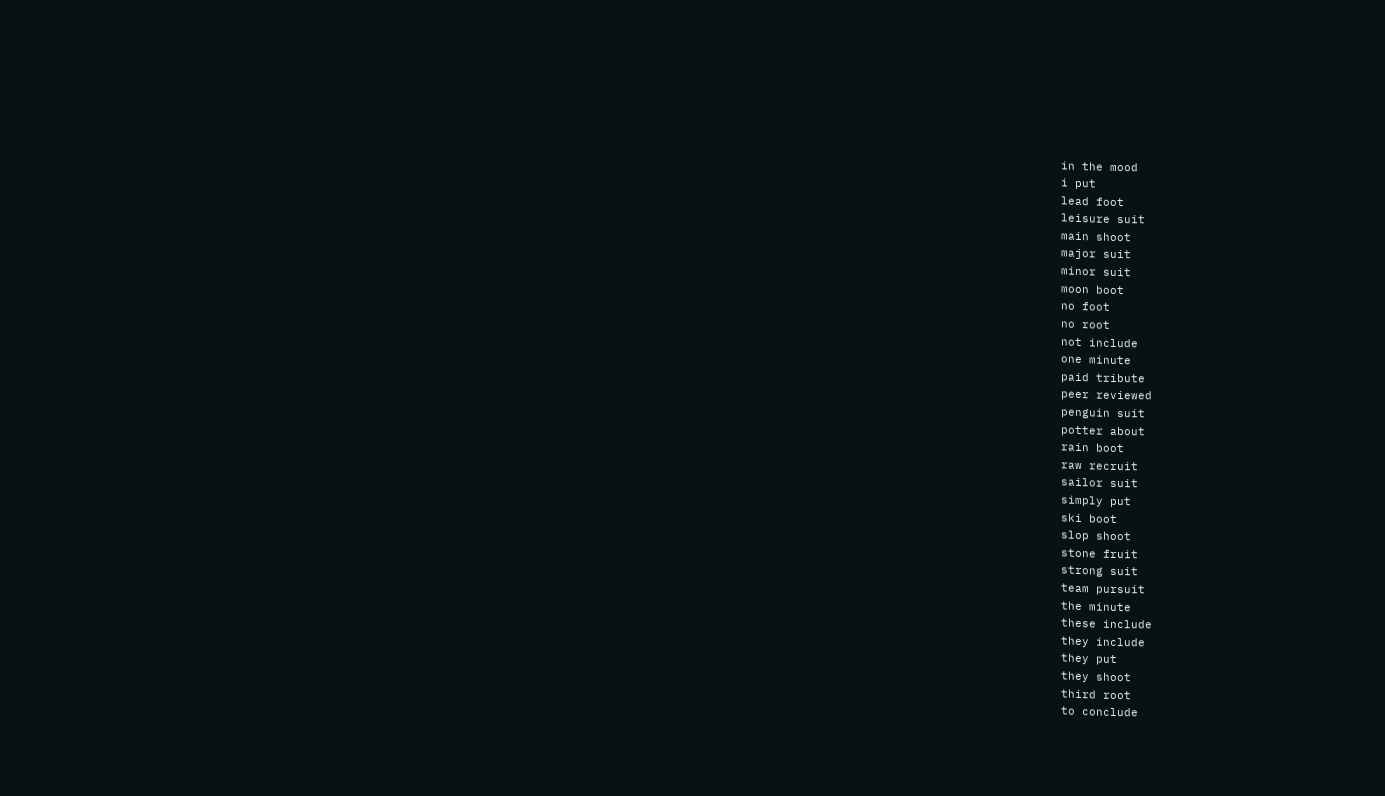in the mood
i put
lead foot
leisure suit
main shoot
major suit
minor suit
moon boot
no foot
no root
not include
one minute
paid tribute
peer reviewed
penguin suit
potter about
rain boot
raw recruit
sailor suit
simply put
ski boot
slop shoot
stone fruit
strong suit
team pursuit
the minute
these include
they include
they put
they shoot
third root
to conclude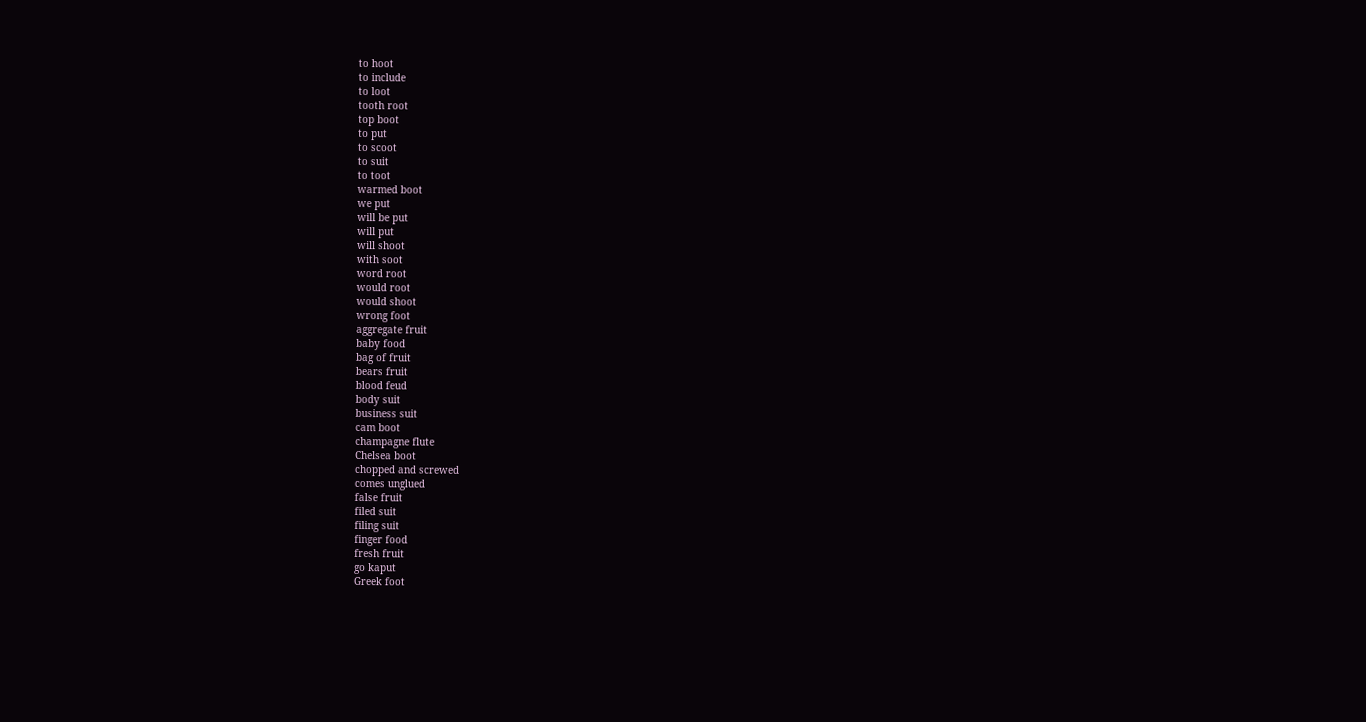to hoot
to include
to loot
tooth root
top boot
to put
to scoot
to suit
to toot
warmed boot
we put
will be put
will put
will shoot
with soot
word root
would root
would shoot
wrong foot
aggregate fruit
baby food
bag of fruit
bears fruit
blood feud
body suit
business suit
cam boot
champagne flute
Chelsea boot
chopped and screwed
comes unglued
false fruit
filed suit
filing suit
finger food
fresh fruit
go kaput
Greek foot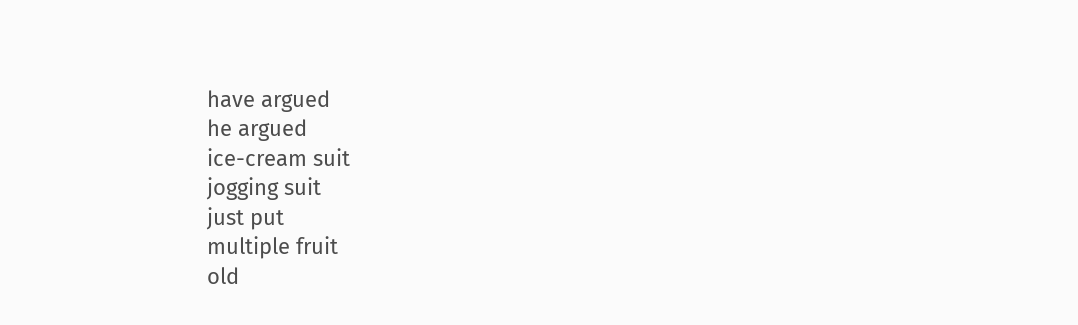have argued
he argued
ice-cream suit
jogging suit
just put
multiple fruit
old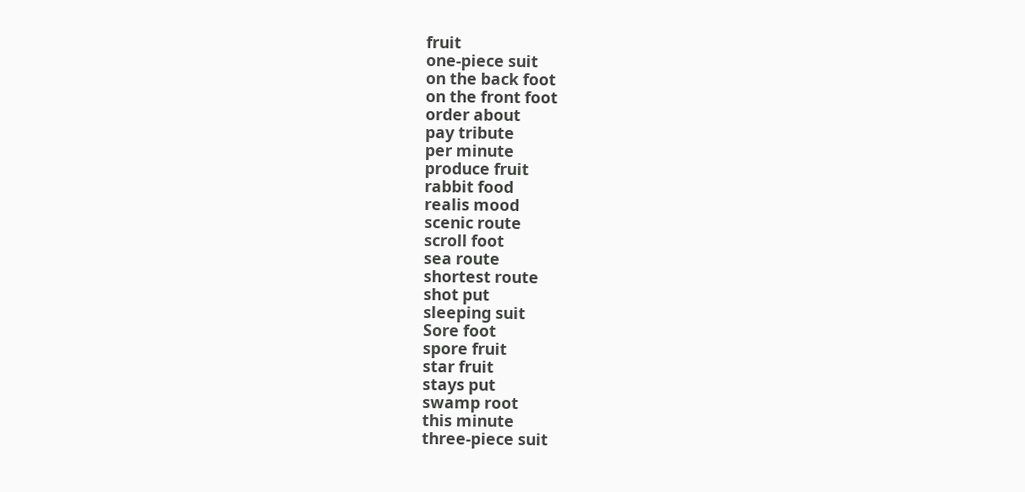fruit
one-piece suit
on the back foot
on the front foot
order about
pay tribute
per minute
produce fruit
rabbit food
realis mood
scenic route
scroll foot
sea route
shortest route
shot put
sleeping suit
Sore foot
spore fruit
star fruit
stays put
swamp root
this minute
three-piece suit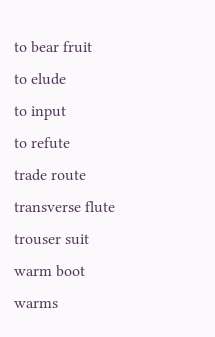to bear fruit
to elude
to input
to refute
trade route
transverse flute
trouser suit
warm boot
warms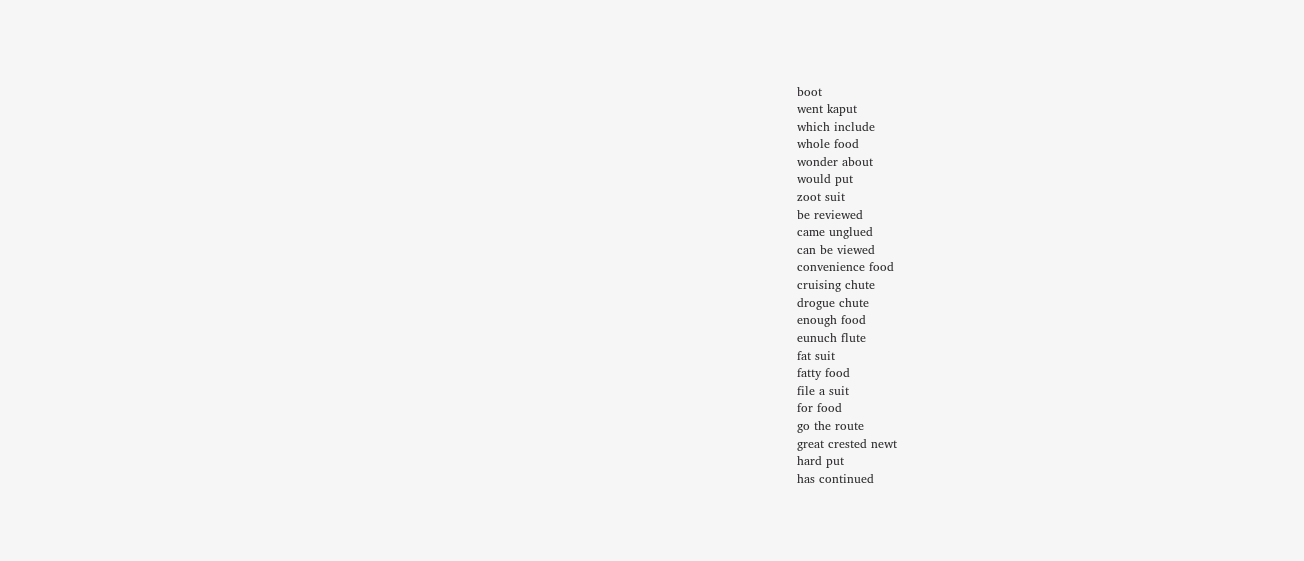boot
went kaput
which include
whole food
wonder about
would put
zoot suit
be reviewed
came unglued
can be viewed
convenience food
cruising chute
drogue chute
enough food
eunuch flute
fat suit
fatty food
file a suit
for food
go the route
great crested newt
hard put
has continued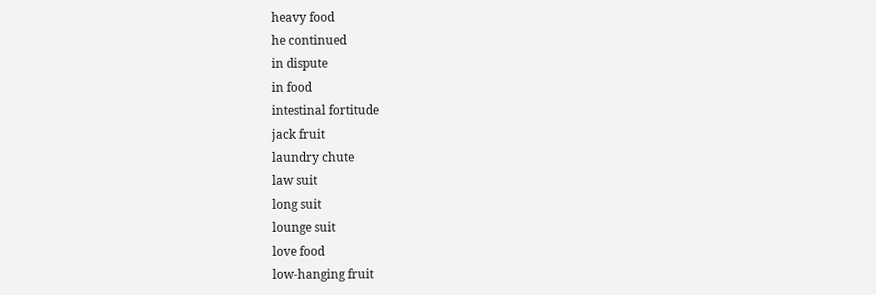heavy food
he continued
in dispute
in food
intestinal fortitude
jack fruit
laundry chute
law suit
long suit
lounge suit
love food
low-hanging fruit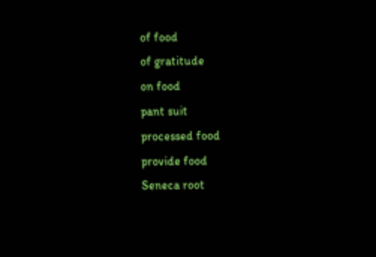of food
of gratitude
on food
pant suit
processed food
provide food
Seneca root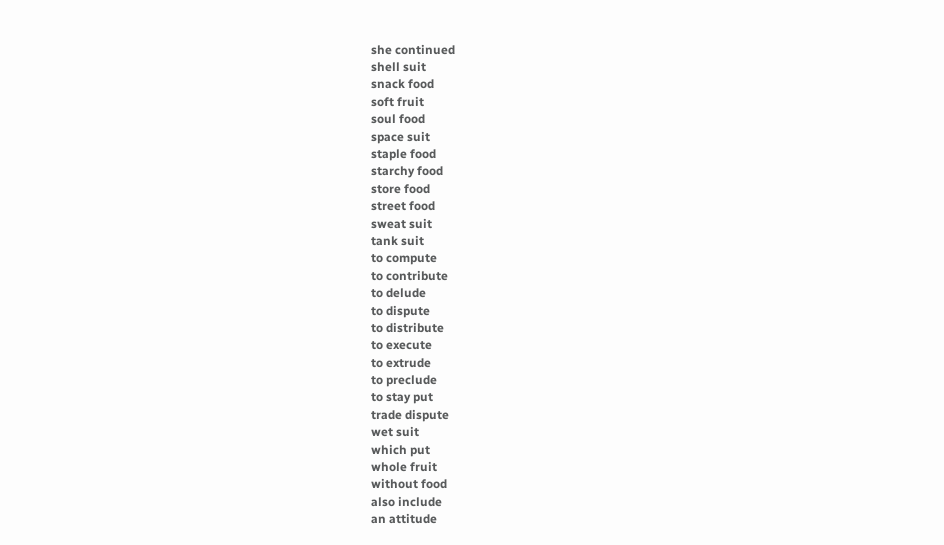she continued
shell suit
snack food
soft fruit
soul food
space suit
staple food
starchy food
store food
street food
sweat suit
tank suit
to compute
to contribute
to delude
to dispute
to distribute
to execute
to extrude
to preclude
to stay put
trade dispute
wet suit
which put
whole fruit
without food
also include
an attitude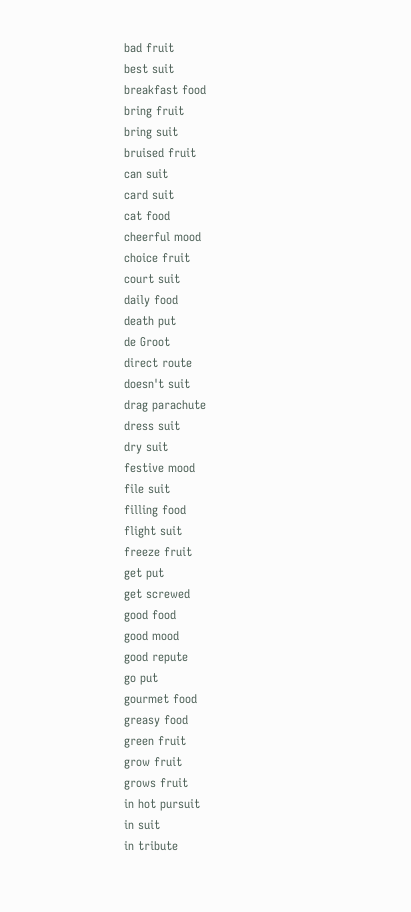bad fruit
best suit
breakfast food
bring fruit
bring suit
bruised fruit
can suit
card suit
cat food
cheerful mood
choice fruit
court suit
daily food
death put
de Groot
direct route
doesn't suit
drag parachute
dress suit
dry suit
festive mood
file suit
filling food
flight suit
freeze fruit
get put
get screwed
good food
good mood
good repute
go put
gourmet food
greasy food
green fruit
grow fruit
grows fruit
in hot pursuit
in suit
in tribute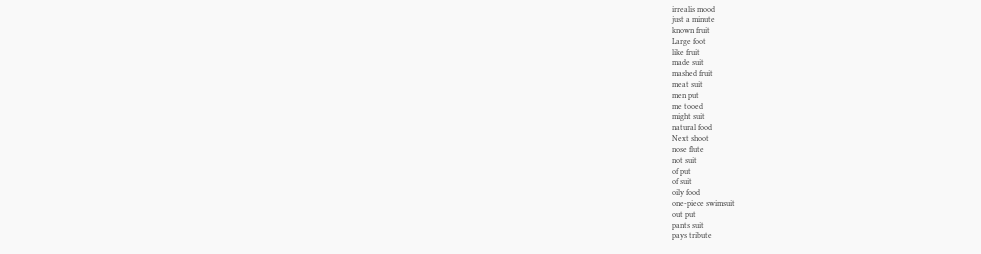irrealis mood
just a minute
known fruit
Large foot
like fruit
made suit
mashed fruit
meat suit
men put
me tooed
might suit
natural food
Next shoot
nose flute
not suit
of put
of suit
oily food
one-piece swimsuit
out put
pants suit
pays tribute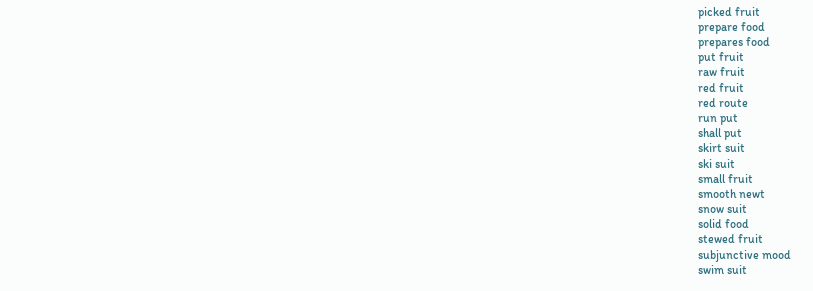picked fruit
prepare food
prepares food
put fruit
raw fruit
red fruit
red route
run put
shall put
skirt suit
ski suit
small fruit
smooth newt
snow suit
solid food
stewed fruit
subjunctive mood
swim suit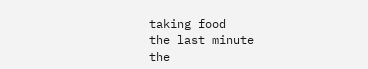taking food
the last minute
the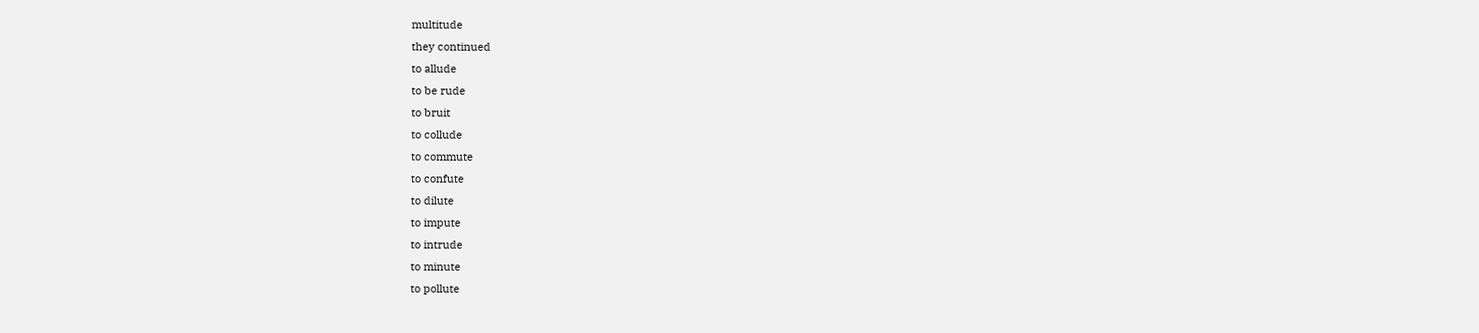multitude
they continued
to allude
to be rude
to bruit
to collude
to commute
to confute
to dilute
to impute
to intrude
to minute
to pollute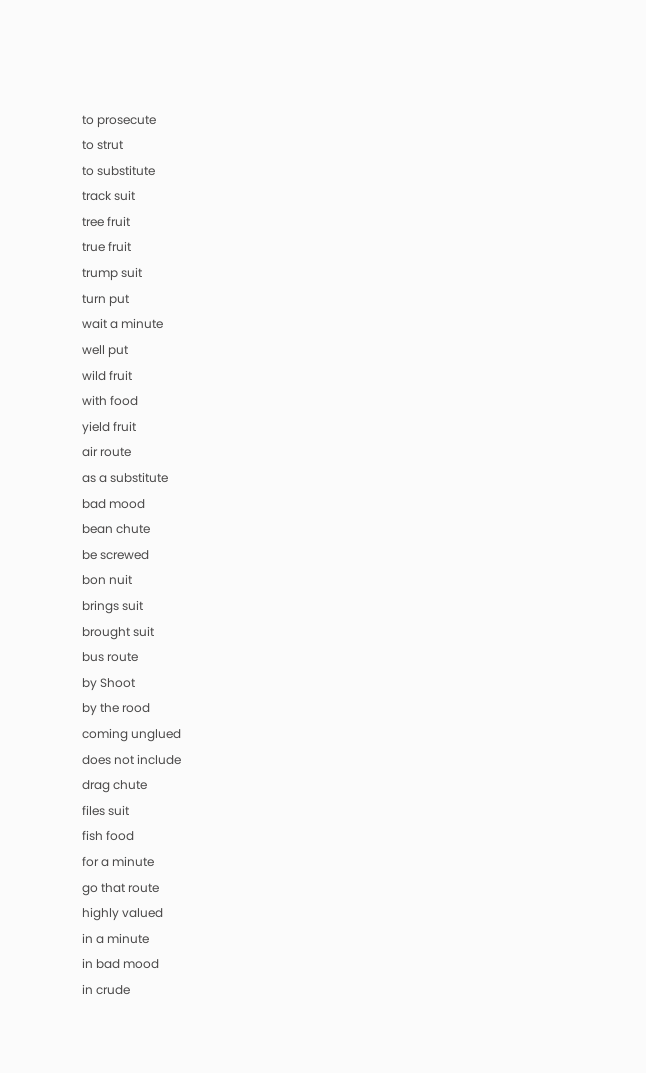to prosecute
to strut
to substitute
track suit
tree fruit
true fruit
trump suit
turn put
wait a minute
well put
wild fruit
with food
yield fruit
air route
as a substitute
bad mood
bean chute
be screwed
bon nuit
brings suit
brought suit
bus route
by Shoot
by the rood
coming unglued
does not include
drag chute
files suit
fish food
for a minute
go that route
highly valued
in a minute
in bad mood
in crude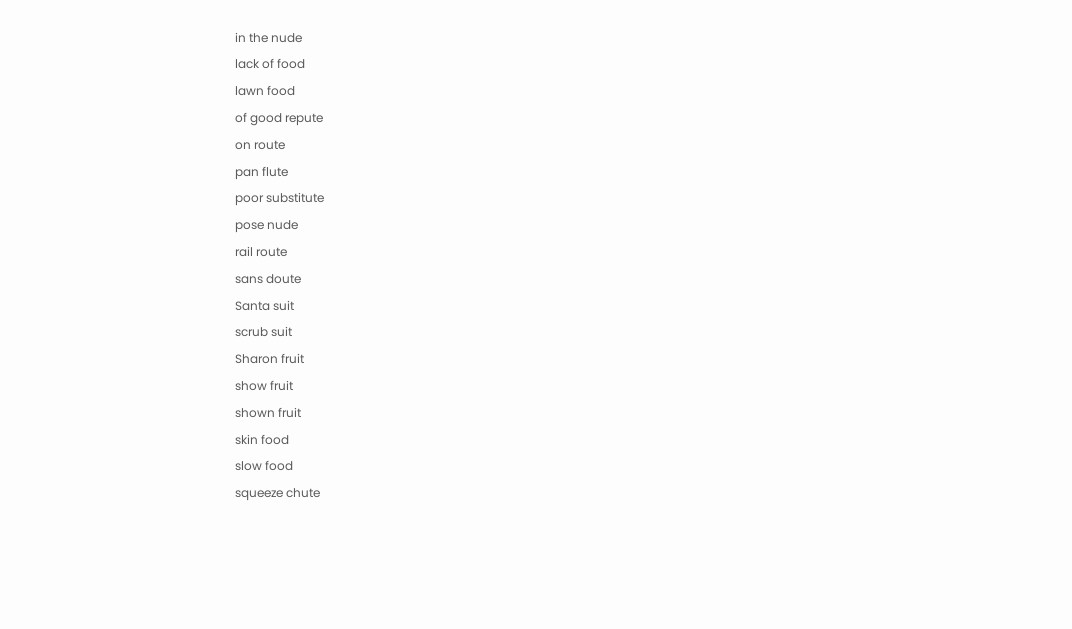in the nude
lack of food
lawn food
of good repute
on route
pan flute
poor substitute
pose nude
rail route
sans doute
Santa suit
scrub suit
Sharon fruit
show fruit
shown fruit
skin food
slow food
squeeze chute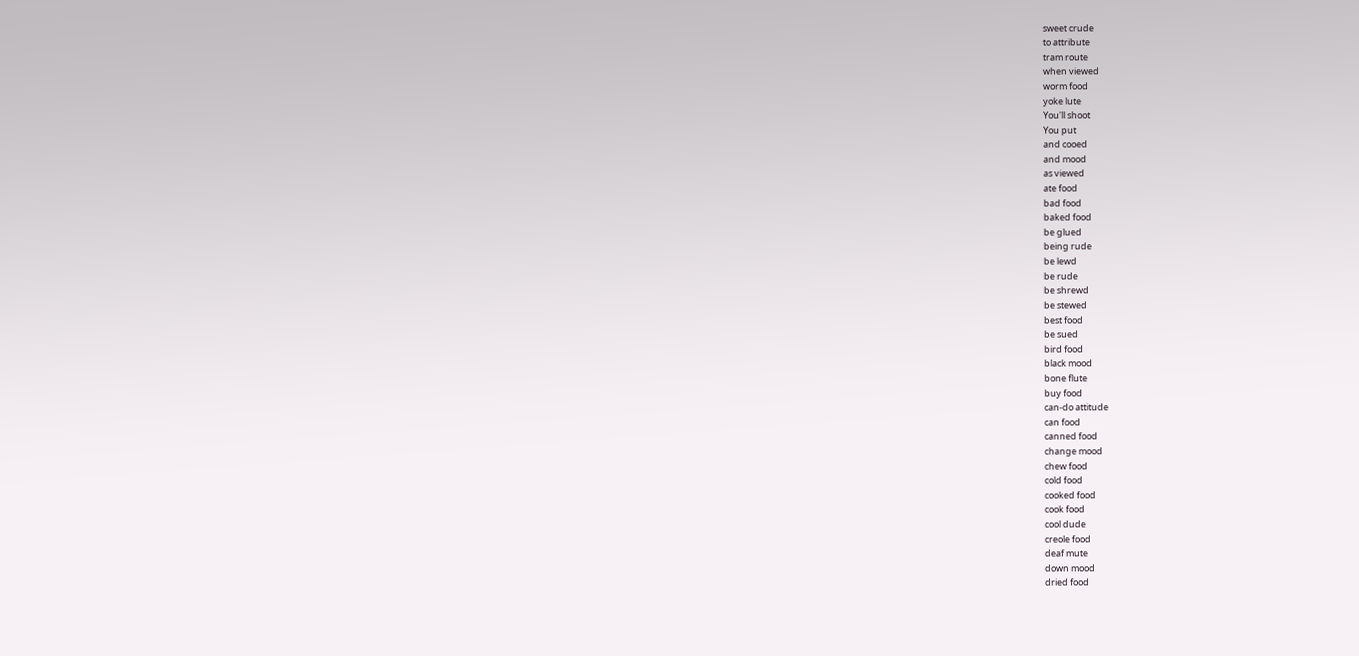sweet crude
to attribute
tram route
when viewed
worm food
yoke lute
You'll shoot
You put
and cooed
and mood
as viewed
ate food
bad food
baked food
be glued
being rude
be lewd
be rude
be shrewd
be stewed
best food
be sued
bird food
black mood
bone flute
buy food
can-do attitude
can food
canned food
change mood
chew food
cold food
cooked food
cook food
cool dude
creole food
deaf mute
down mood
dried food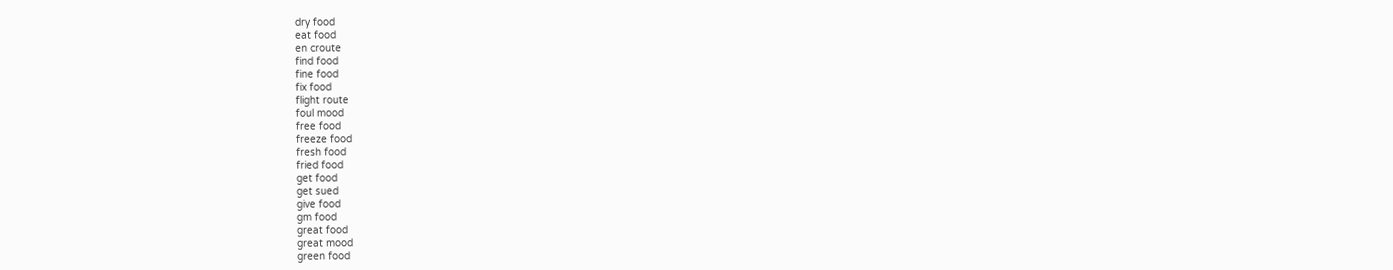dry food
eat food
en croute
find food
fine food
fix food
flight route
foul mood
free food
freeze food
fresh food
fried food
get food
get sued
give food
gm food
great food
great mood
green food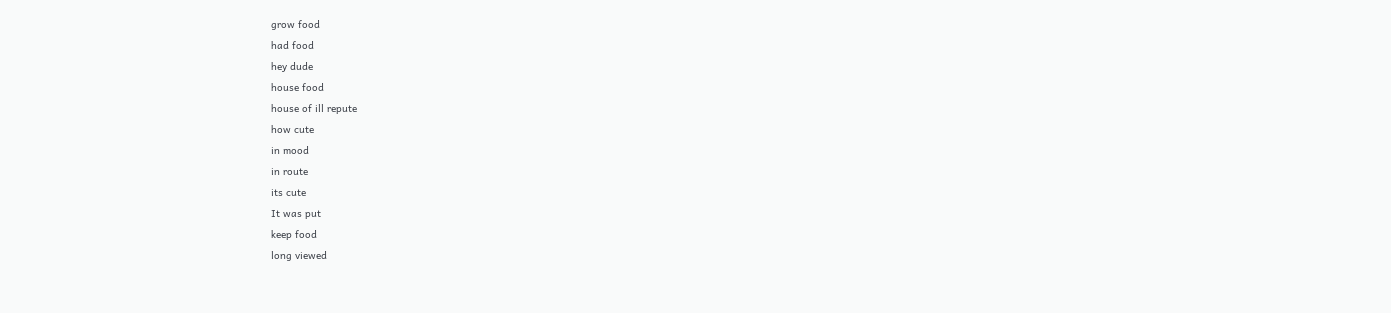grow food
had food
hey dude
house food
house of ill repute
how cute
in mood
in route
its cute
It was put
keep food
long viewed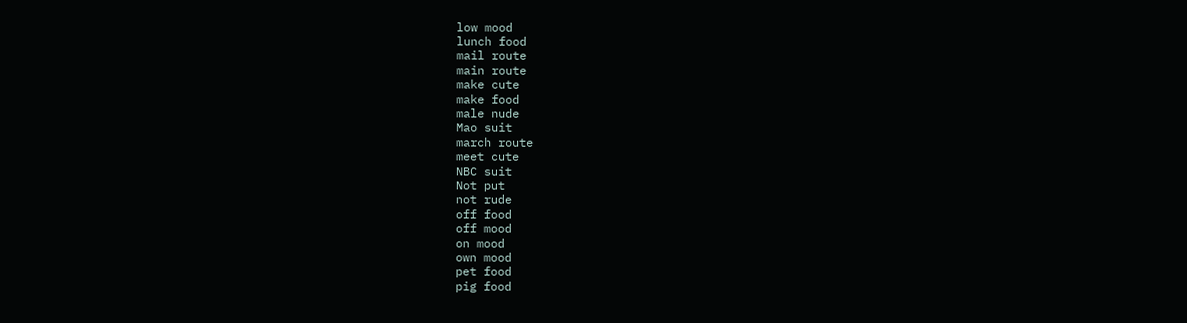low mood
lunch food
mail route
main route
make cute
make food
male nude
Mao suit
march route
meet cute
NBC suit
Not put
not rude
off food
off mood
on mood
own mood
pet food
pig food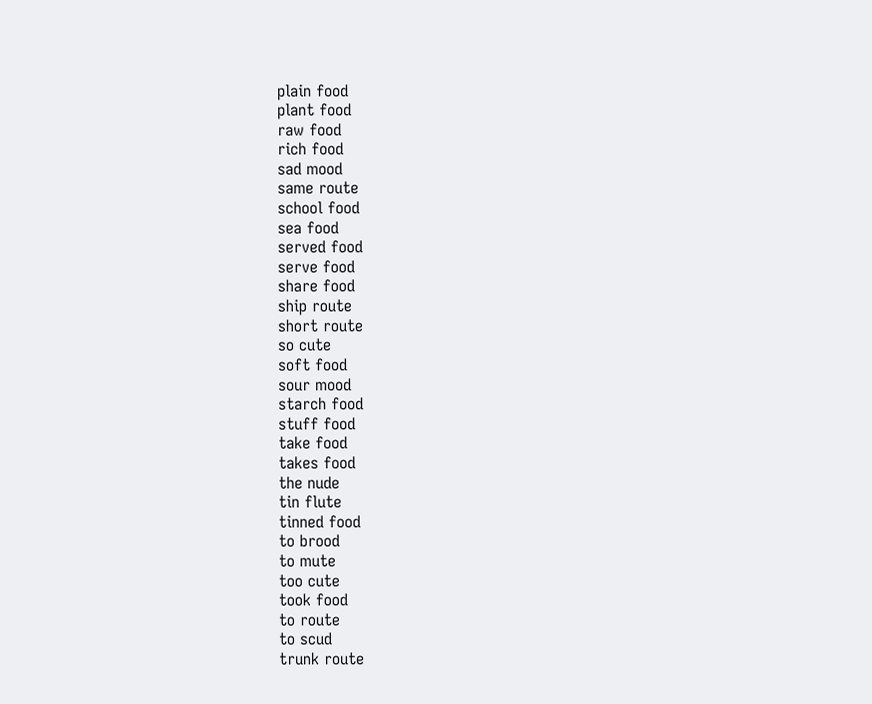plain food
plant food
raw food
rich food
sad mood
same route
school food
sea food
served food
serve food
share food
ship route
short route
so cute
soft food
sour mood
starch food
stuff food
take food
takes food
the nude
tin flute
tinned food
to brood
to mute
too cute
took food
to route
to scud
trunk route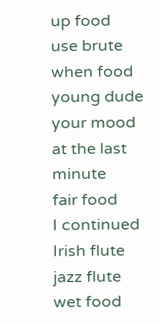up food
use brute
when food
young dude
your mood
at the last minute
fair food
I continued
Irish flute
jazz flute
wet food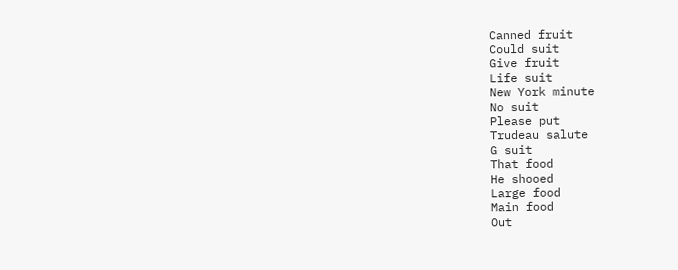Canned fruit
Could suit
Give fruit
Life suit
New York minute
No suit
Please put
Trudeau salute
G suit
That food
He shooed
Large food
Main food
Out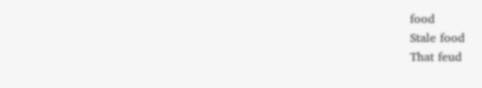food
Stale food
That feud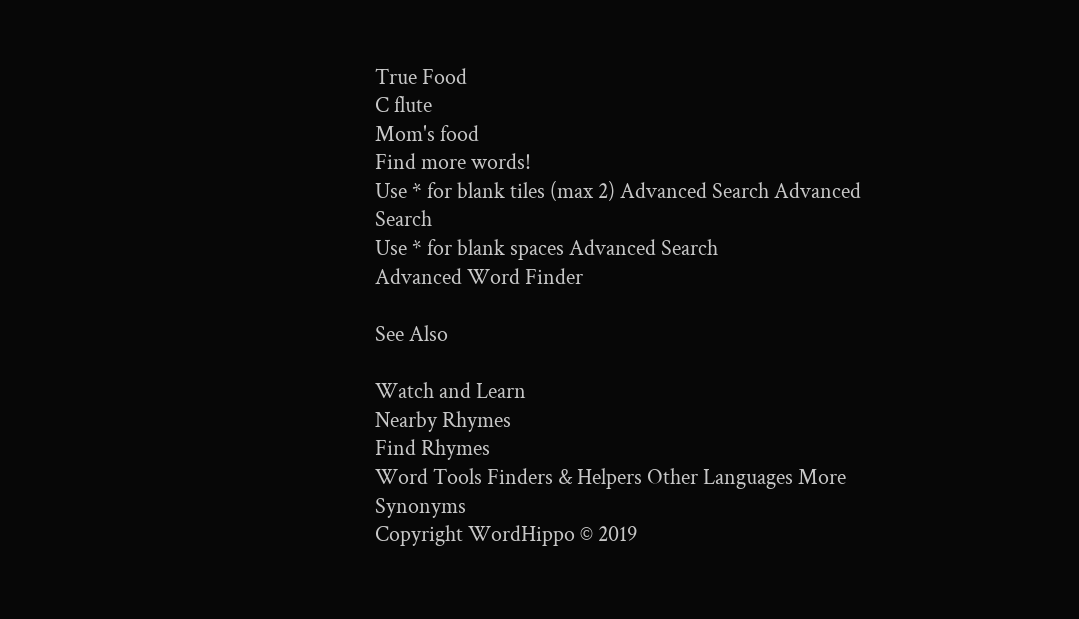True Food
C flute
Mom's food
Find more words!
Use * for blank tiles (max 2) Advanced Search Advanced Search
Use * for blank spaces Advanced Search
Advanced Word Finder

See Also

Watch and Learn
Nearby Rhymes
Find Rhymes
Word Tools Finders & Helpers Other Languages More Synonyms
Copyright WordHippo © 2019